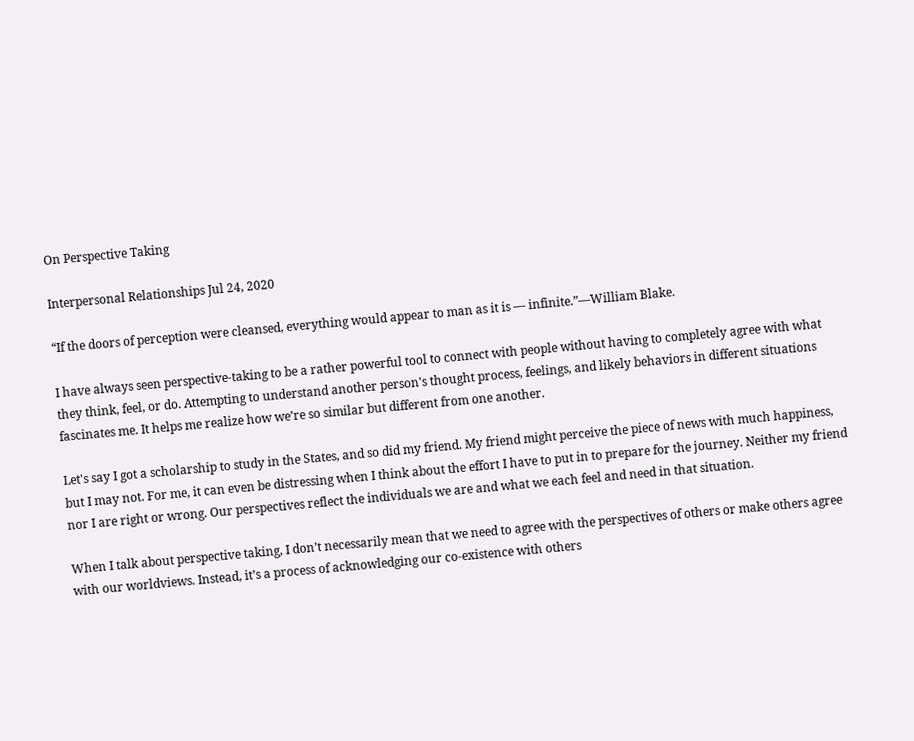On Perspective Taking

Interpersonal Relationships Jul 24, 2020

“If the doors of perception were cleansed, everything would appear to man as it is — infinite.”—William Blake.

I have always seen perspective-taking to be a rather powerful tool to connect with people without having to completely agree with what they think, feel, or do. Attempting to understand another person's thought process, feelings, and likely behaviors in different situations fascinates me. It helps me realize how we’re so similar but different from one another.

Let's say I got a scholarship to study in the States, and so did my friend. My friend might perceive the piece of news with much happiness, but I may not. For me, it can even be distressing when I think about the effort I have to put in to prepare for the journey. Neither my friend nor I are right or wrong. Our perspectives reflect the individuals we are and what we each feel and need in that situation.

When I talk about perspective taking, I don’t necessarily mean that we need to agree with the perspectives of others or make others agree with our worldviews. Instead, it’s a process of acknowledging our co-existence with others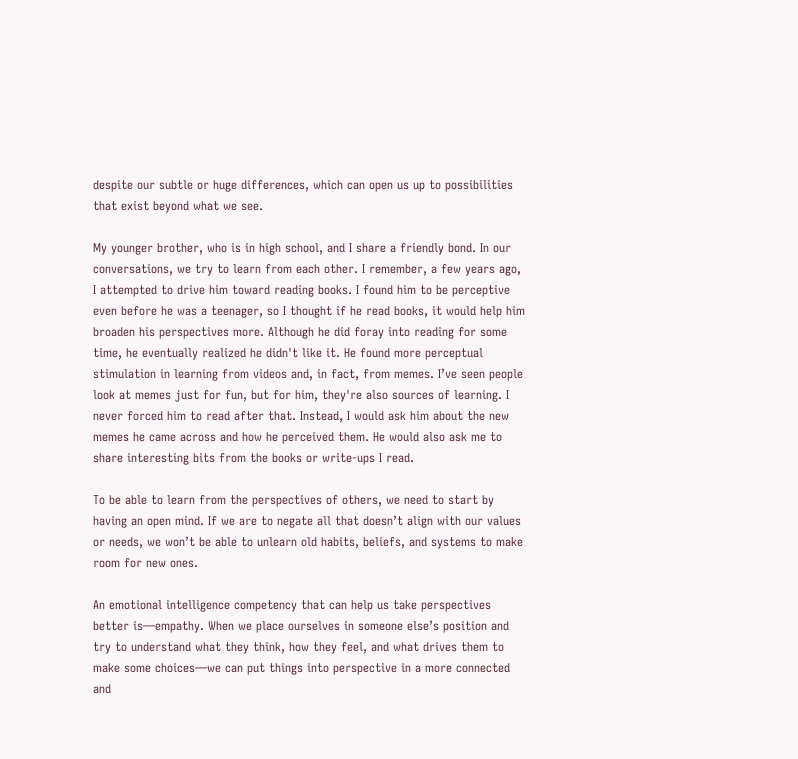despite our subtle or huge differences, which can open us up to possibilities that exist beyond what we see.

My younger brother, who is in high school, and I share a friendly bond. In our conversations, we try to learn from each other. I remember, a few years ago, I attempted to drive him toward reading books. I found him to be perceptive even before he was a teenager, so I thought if he read books, it would help him broaden his perspectives more. Although he did foray into reading for some time, he eventually realized he didn't like it. He found more perceptual stimulation in learning from videos and, in fact, from memes. I’ve seen people look at memes just for fun, but for him, they're also sources of learning. I never forced him to read after that. Instead, I would ask him about the new memes he came across and how he perceived them. He would also ask me to share interesting bits from the books or write-ups I read.

To be able to learn from the perspectives of others, we need to start by having an open mind. If we are to negate all that doesn’t align with our values or needs, we won’t be able to unlearn old habits, beliefs, and systems to make room for new ones.

An emotional intelligence competency that can help us take perspectives better is—empathy. When we place ourselves in someone else’s position and try to understand what they think, how they feel, and what drives them to make some choices—we can put things into perspective in a more connected and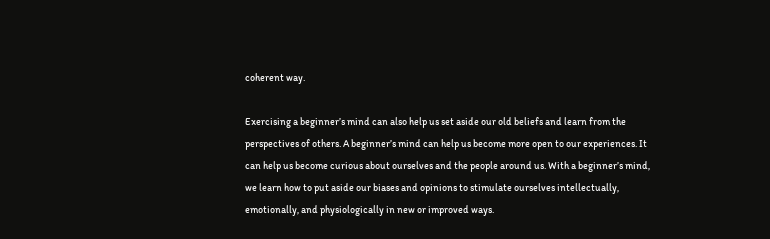coherent way.

Exercising a beginner’s mind can also help us set aside our old beliefs and learn from the perspectives of others. A beginner’s mind can help us become more open to our experiences. It can help us become curious about ourselves and the people around us. With a beginner’s mind, we learn how to put aside our biases and opinions to stimulate ourselves intellectually, emotionally, and physiologically in new or improved ways.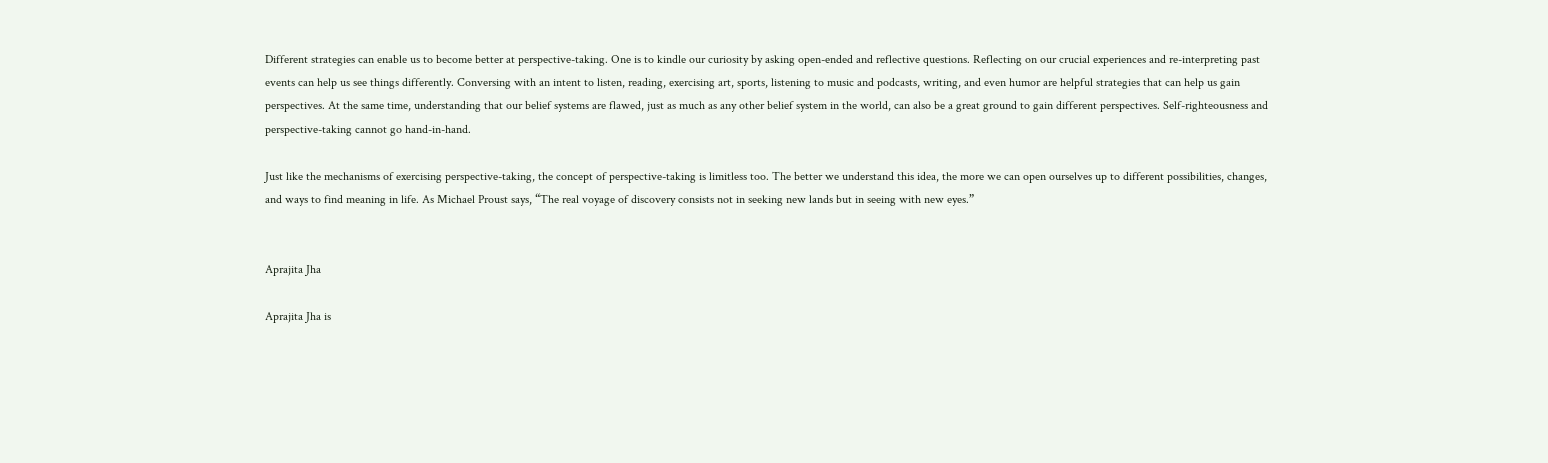Different strategies can enable us to become better at perspective-taking. One is to kindle our curiosity by asking open-ended and reflective questions. Reflecting on our crucial experiences and re-interpreting past events can help us see things differently. Conversing with an intent to listen, reading, exercising art, sports, listening to music and podcasts, writing, and even humor are helpful strategies that can help us gain perspectives. At the same time, understanding that our belief systems are flawed, just as much as any other belief system in the world, can also be a great ground to gain different perspectives. Self-righteousness and perspective-taking cannot go hand-in-hand.

Just like the mechanisms of exercising perspective-taking, the concept of perspective-taking is limitless too. The better we understand this idea, the more we can open ourselves up to different possibilities, changes, and ways to find meaning in life. As Michael Proust says, “The real voyage of discovery consists not in seeking new lands but in seeing with new eyes.”


Aprajita Jha

Aprajita Jha is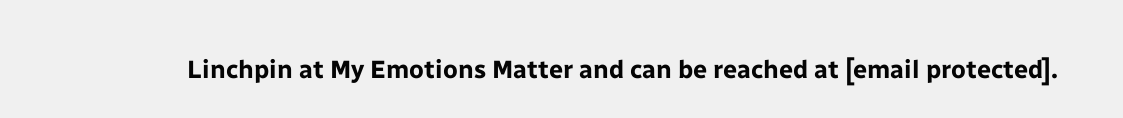Linchpin at My Emotions Matter and can be reached at [email protected].